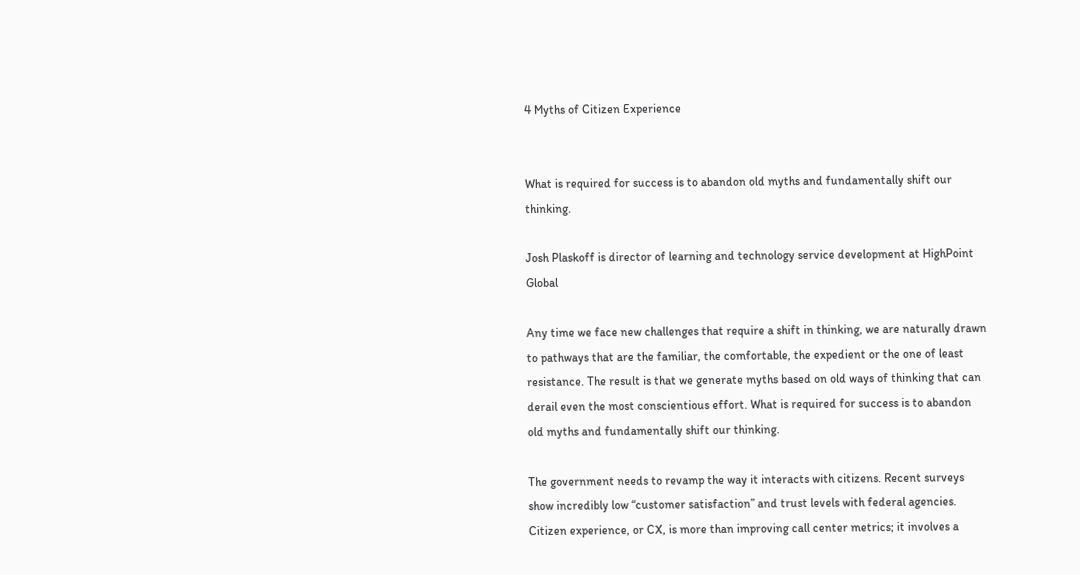4 Myths of Citizen Experience


What is required for success is to abandon old myths and fundamentally shift our thinking.

Josh Plaskoff is director of learning and technology service development at HighPoint Global

Any time we face new challenges that require a shift in thinking, we are naturally drawn to pathways that are the familiar, the comfortable, the expedient or the one of least resistance. The result is that we generate myths based on old ways of thinking that can derail even the most conscientious effort. What is required for success is to abandon old myths and fundamentally shift our thinking.

The government needs to revamp the way it interacts with citizens. Recent surveys show incredibly low “customer satisfaction” and trust levels with federal agencies. Citizen experience, or CX, is more than improving call center metrics; it involves a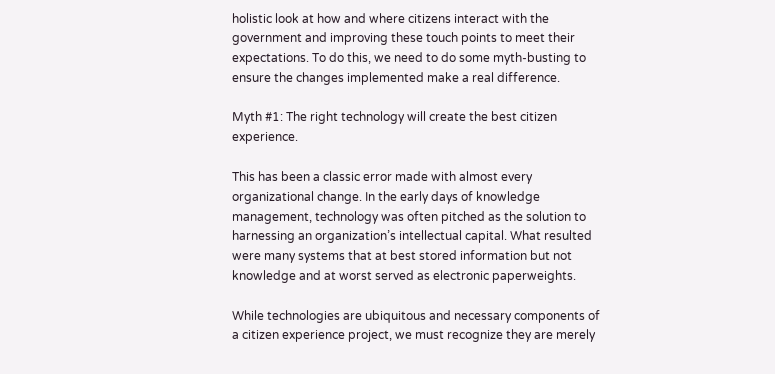holistic look at how and where citizens interact with the government and improving these touch points to meet their expectations. To do this, we need to do some myth-busting to ensure the changes implemented make a real difference.

Myth #1: The right technology will create the best citizen experience.

This has been a classic error made with almost every organizational change. In the early days of knowledge management, technology was often pitched as the solution to harnessing an organization’s intellectual capital. What resulted were many systems that at best stored information but not knowledge and at worst served as electronic paperweights.

While technologies are ubiquitous and necessary components of a citizen experience project, we must recognize they are merely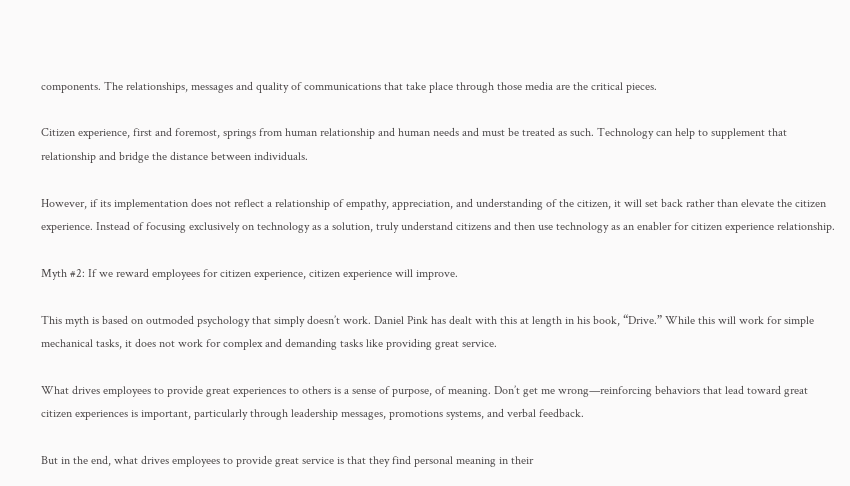components. The relationships, messages and quality of communications that take place through those media are the critical pieces.

Citizen experience, first and foremost, springs from human relationship and human needs and must be treated as such. Technology can help to supplement that relationship and bridge the distance between individuals.

However, if its implementation does not reflect a relationship of empathy, appreciation, and understanding of the citizen, it will set back rather than elevate the citizen experience. Instead of focusing exclusively on technology as a solution, truly understand citizens and then use technology as an enabler for citizen experience relationship.

Myth #2: If we reward employees for citizen experience, citizen experience will improve.

This myth is based on outmoded psychology that simply doesn’t work. Daniel Pink has dealt with this at length in his book, “Drive.” While this will work for simple mechanical tasks, it does not work for complex and demanding tasks like providing great service.

What drives employees to provide great experiences to others is a sense of purpose, of meaning. Don’t get me wrong—reinforcing behaviors that lead toward great citizen experiences is important, particularly through leadership messages, promotions systems, and verbal feedback.

But in the end, what drives employees to provide great service is that they find personal meaning in their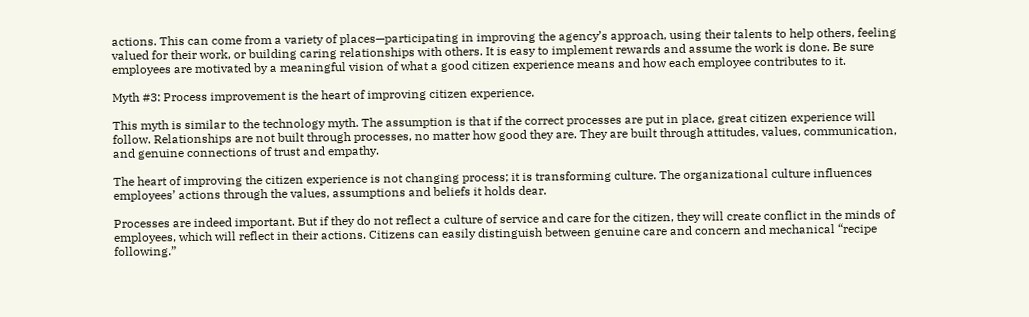actions. This can come from a variety of places—participating in improving the agency’s approach, using their talents to help others, feeling valued for their work, or building caring relationships with others. It is easy to implement rewards and assume the work is done. Be sure employees are motivated by a meaningful vision of what a good citizen experience means and how each employee contributes to it.

Myth #3: Process improvement is the heart of improving citizen experience.

This myth is similar to the technology myth. The assumption is that if the correct processes are put in place, great citizen experience will follow. Relationships are not built through processes, no matter how good they are. They are built through attitudes, values, communication, and genuine connections of trust and empathy.

The heart of improving the citizen experience is not changing process; it is transforming culture. The organizational culture influences employees’ actions through the values, assumptions and beliefs it holds dear.

Processes are indeed important. But if they do not reflect a culture of service and care for the citizen, they will create conflict in the minds of employees, which will reflect in their actions. Citizens can easily distinguish between genuine care and concern and mechanical “recipe following.”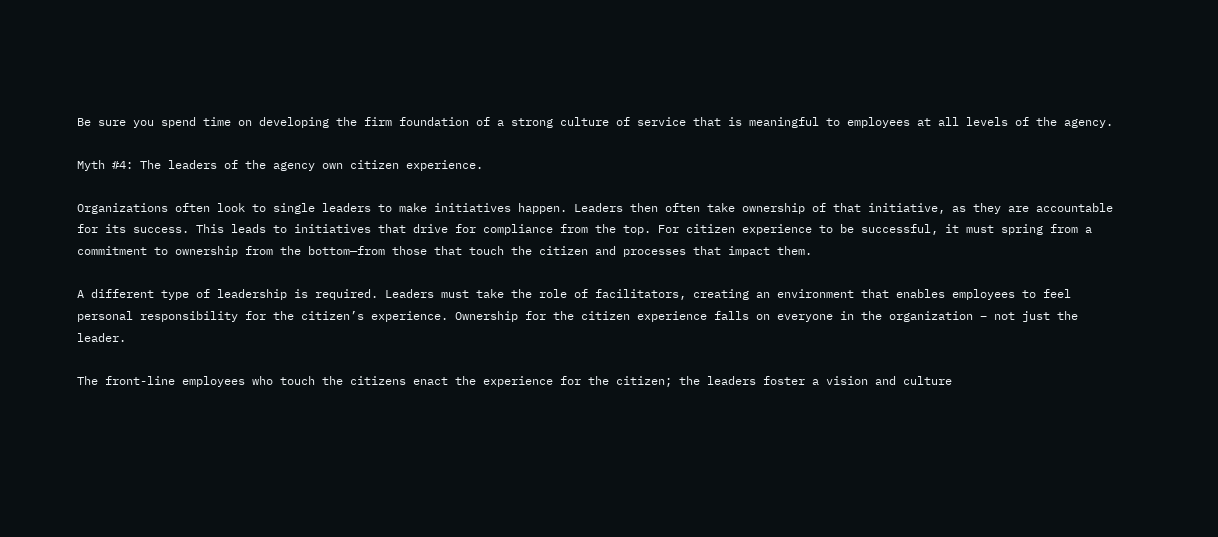Be sure you spend time on developing the firm foundation of a strong culture of service that is meaningful to employees at all levels of the agency.

Myth #4: The leaders of the agency own citizen experience.

Organizations often look to single leaders to make initiatives happen. Leaders then often take ownership of that initiative, as they are accountable for its success. This leads to initiatives that drive for compliance from the top. For citizen experience to be successful, it must spring from a commitment to ownership from the bottom—from those that touch the citizen and processes that impact them.

A different type of leadership is required. Leaders must take the role of facilitators, creating an environment that enables employees to feel personal responsibility for the citizen’s experience. Ownership for the citizen experience falls on everyone in the organization – not just the leader.

The front-line employees who touch the citizens enact the experience for the citizen; the leaders foster a vision and culture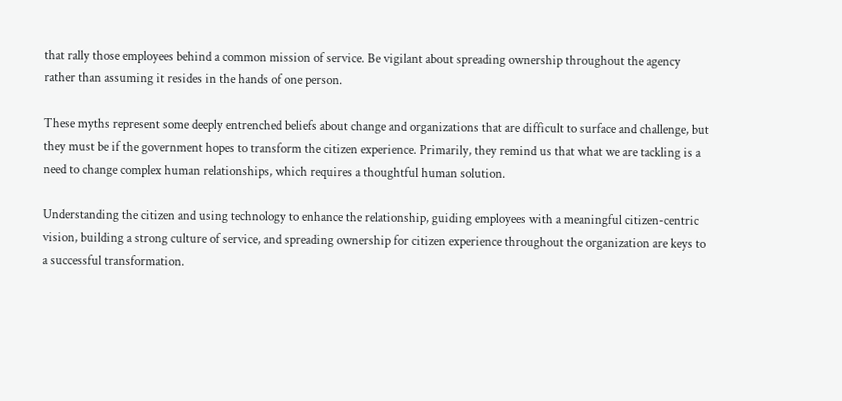that rally those employees behind a common mission of service. Be vigilant about spreading ownership throughout the agency rather than assuming it resides in the hands of one person.

These myths represent some deeply entrenched beliefs about change and organizations that are difficult to surface and challenge, but they must be if the government hopes to transform the citizen experience. Primarily, they remind us that what we are tackling is a need to change complex human relationships, which requires a thoughtful human solution.

Understanding the citizen and using technology to enhance the relationship, guiding employees with a meaningful citizen-centric vision, building a strong culture of service, and spreading ownership for citizen experience throughout the organization are keys to a successful transformation.